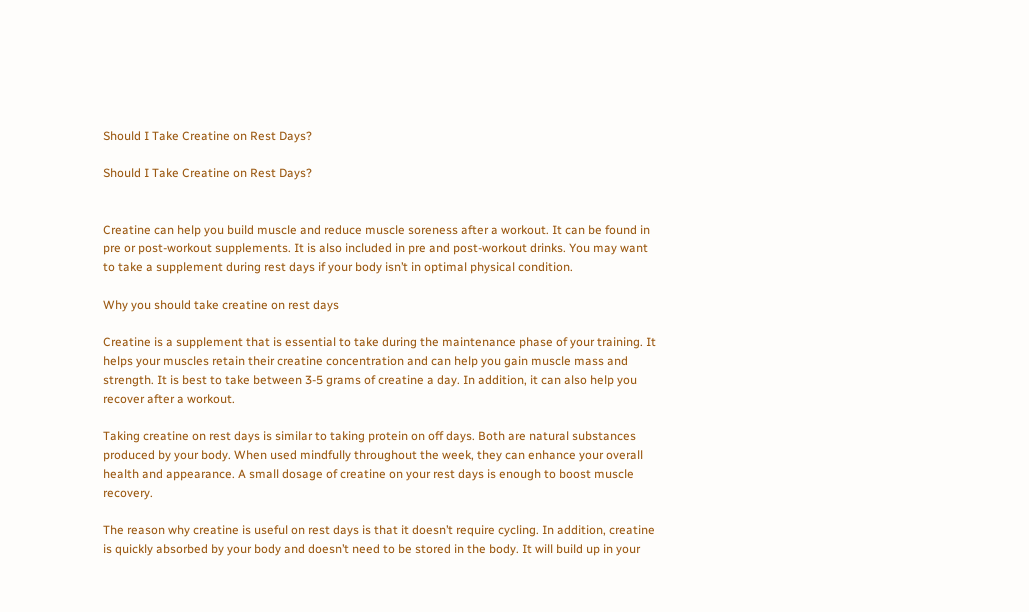Should I Take Creatine on Rest Days?

Should I Take Creatine on Rest Days?


Creatine can help you build muscle and reduce muscle soreness after a workout. It can be found in pre or post-workout supplements. It is also included in pre and post-workout drinks. You may want to take a supplement during rest days if your body isn’t in optimal physical condition.

Why you should take creatine on rest days

Creatine is a supplement that is essential to take during the maintenance phase of your training. It helps your muscles retain their creatine concentration and can help you gain muscle mass and strength. It is best to take between 3-5 grams of creatine a day. In addition, it can also help you recover after a workout.

Taking creatine on rest days is similar to taking protein on off days. Both are natural substances produced by your body. When used mindfully throughout the week, they can enhance your overall health and appearance. A small dosage of creatine on your rest days is enough to boost muscle recovery.

The reason why creatine is useful on rest days is that it doesn’t require cycling. In addition, creatine is quickly absorbed by your body and doesn’t need to be stored in the body. It will build up in your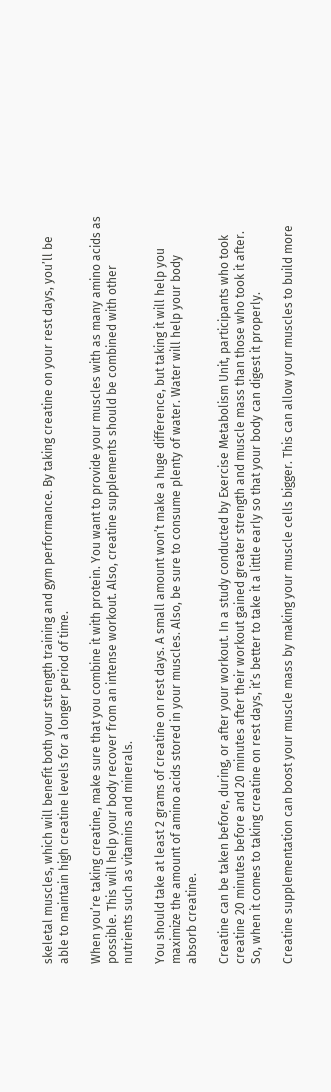skeletal muscles, which will benefit both your strength training and gym performance. By taking creatine on your rest days, you’ll be able to maintain high creatine levels for a longer period of time.

When you’re taking creatine, make sure that you combine it with protein. You want to provide your muscles with as many amino acids as possible. This will help your body recover from an intense workout. Also, creatine supplements should be combined with other nutrients such as vitamins and minerals.

You should take at least 2 grams of creatine on rest days. A small amount won’t make a huge difference, but taking it will help you maximize the amount of amino acids stored in your muscles. Also, be sure to consume plenty of water. Water will help your body absorb creatine.

Creatine can be taken before, during, or after your workout. In a study conducted by Exercise Metabolism Unit, participants who took creatine 20 minutes before and 20 minutes after their workout gained greater strength and muscle mass than those who took it after. So, when it comes to taking creatine on rest days, it’s better to take it a little early so that your body can digest it properly.

Creatine supplementation can boost your muscle mass by making your muscle cells bigger. This can allow your muscles to build more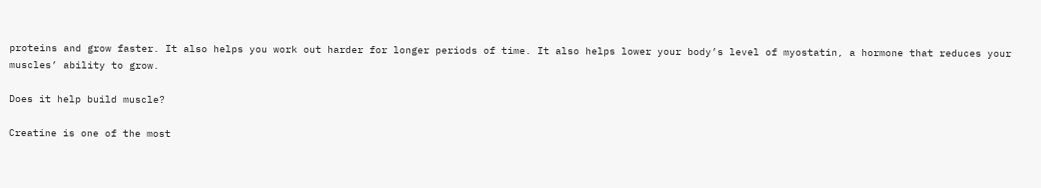proteins and grow faster. It also helps you work out harder for longer periods of time. It also helps lower your body’s level of myostatin, a hormone that reduces your muscles’ ability to grow.

Does it help build muscle?

Creatine is one of the most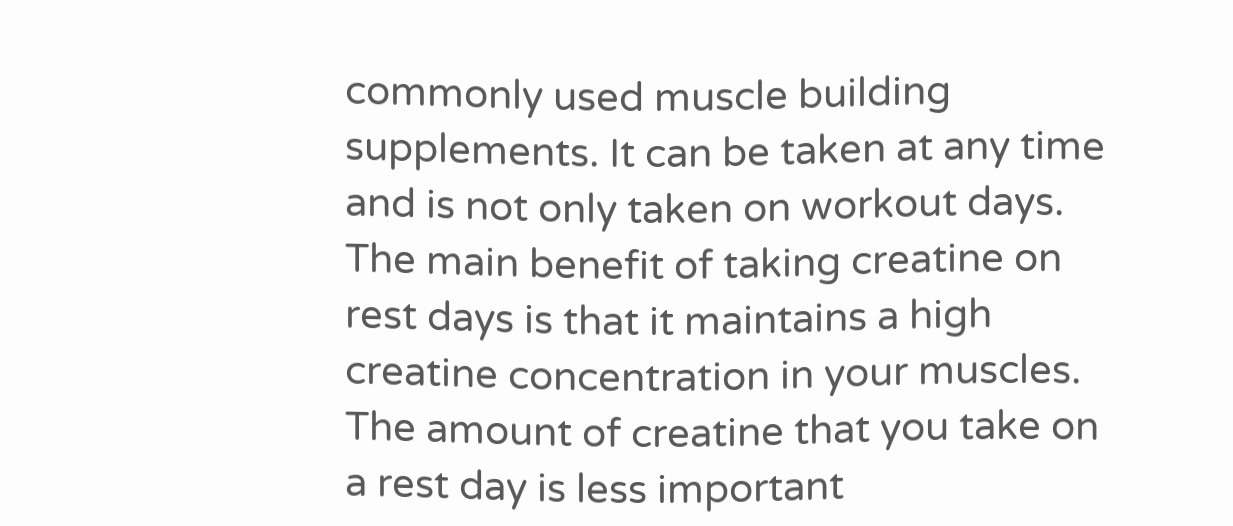commonly used muscle building supplements. It can be taken at any time and is not only taken on workout days. The main benefit of taking creatine on rest days is that it maintains a high creatine concentration in your muscles. The amount of creatine that you take on a rest day is less important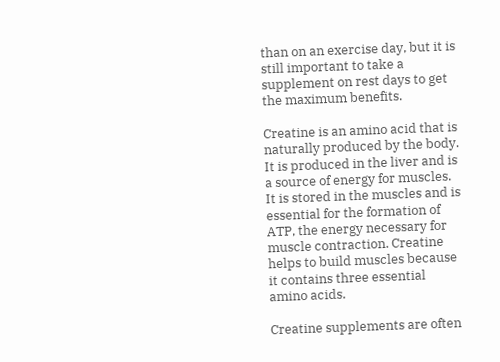than on an exercise day, but it is still important to take a supplement on rest days to get the maximum benefits.

Creatine is an amino acid that is naturally produced by the body. It is produced in the liver and is a source of energy for muscles. It is stored in the muscles and is essential for the formation of ATP, the energy necessary for muscle contraction. Creatine helps to build muscles because it contains three essential amino acids.

Creatine supplements are often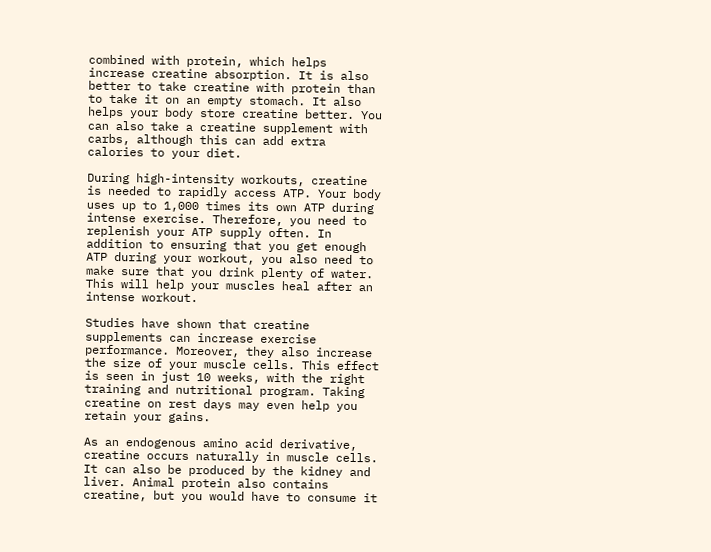combined with protein, which helps increase creatine absorption. It is also better to take creatine with protein than to take it on an empty stomach. It also helps your body store creatine better. You can also take a creatine supplement with carbs, although this can add extra calories to your diet.

During high-intensity workouts, creatine is needed to rapidly access ATP. Your body uses up to 1,000 times its own ATP during intense exercise. Therefore, you need to replenish your ATP supply often. In addition to ensuring that you get enough ATP during your workout, you also need to make sure that you drink plenty of water. This will help your muscles heal after an intense workout.

Studies have shown that creatine supplements can increase exercise performance. Moreover, they also increase the size of your muscle cells. This effect is seen in just 10 weeks, with the right training and nutritional program. Taking creatine on rest days may even help you retain your gains.

As an endogenous amino acid derivative, creatine occurs naturally in muscle cells. It can also be produced by the kidney and liver. Animal protein also contains creatine, but you would have to consume it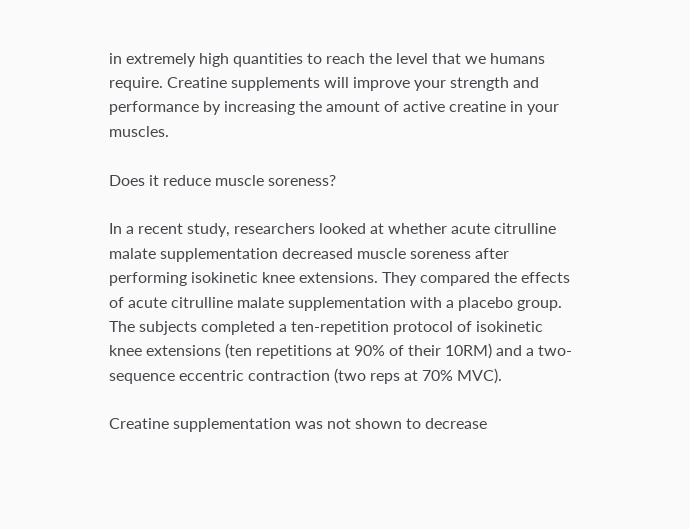in extremely high quantities to reach the level that we humans require. Creatine supplements will improve your strength and performance by increasing the amount of active creatine in your muscles.

Does it reduce muscle soreness?

In a recent study, researchers looked at whether acute citrulline malate supplementation decreased muscle soreness after performing isokinetic knee extensions. They compared the effects of acute citrulline malate supplementation with a placebo group. The subjects completed a ten-repetition protocol of isokinetic knee extensions (ten repetitions at 90% of their 10RM) and a two-sequence eccentric contraction (two reps at 70% MVC).

Creatine supplementation was not shown to decrease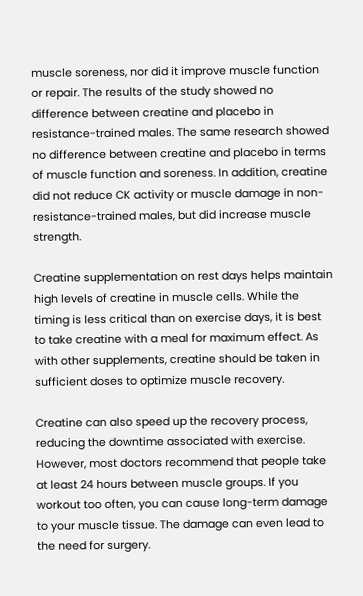muscle soreness, nor did it improve muscle function or repair. The results of the study showed no difference between creatine and placebo in resistance-trained males. The same research showed no difference between creatine and placebo in terms of muscle function and soreness. In addition, creatine did not reduce CK activity or muscle damage in non-resistance-trained males, but did increase muscle strength.

Creatine supplementation on rest days helps maintain high levels of creatine in muscle cells. While the timing is less critical than on exercise days, it is best to take creatine with a meal for maximum effect. As with other supplements, creatine should be taken in sufficient doses to optimize muscle recovery.

Creatine can also speed up the recovery process, reducing the downtime associated with exercise. However, most doctors recommend that people take at least 24 hours between muscle groups. If you workout too often, you can cause long-term damage to your muscle tissue. The damage can even lead to the need for surgery.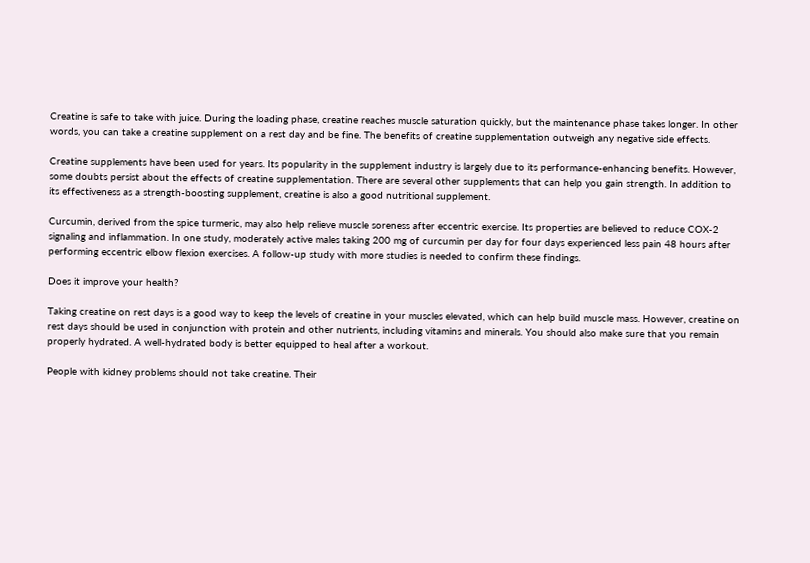Creatine is safe to take with juice. During the loading phase, creatine reaches muscle saturation quickly, but the maintenance phase takes longer. In other words, you can take a creatine supplement on a rest day and be fine. The benefits of creatine supplementation outweigh any negative side effects.

Creatine supplements have been used for years. Its popularity in the supplement industry is largely due to its performance-enhancing benefits. However, some doubts persist about the effects of creatine supplementation. There are several other supplements that can help you gain strength. In addition to its effectiveness as a strength-boosting supplement, creatine is also a good nutritional supplement.

Curcumin, derived from the spice turmeric, may also help relieve muscle soreness after eccentric exercise. Its properties are believed to reduce COX-2 signaling and inflammation. In one study, moderately active males taking 200 mg of curcumin per day for four days experienced less pain 48 hours after performing eccentric elbow flexion exercises. A follow-up study with more studies is needed to confirm these findings.

Does it improve your health?

Taking creatine on rest days is a good way to keep the levels of creatine in your muscles elevated, which can help build muscle mass. However, creatine on rest days should be used in conjunction with protein and other nutrients, including vitamins and minerals. You should also make sure that you remain properly hydrated. A well-hydrated body is better equipped to heal after a workout.

People with kidney problems should not take creatine. Their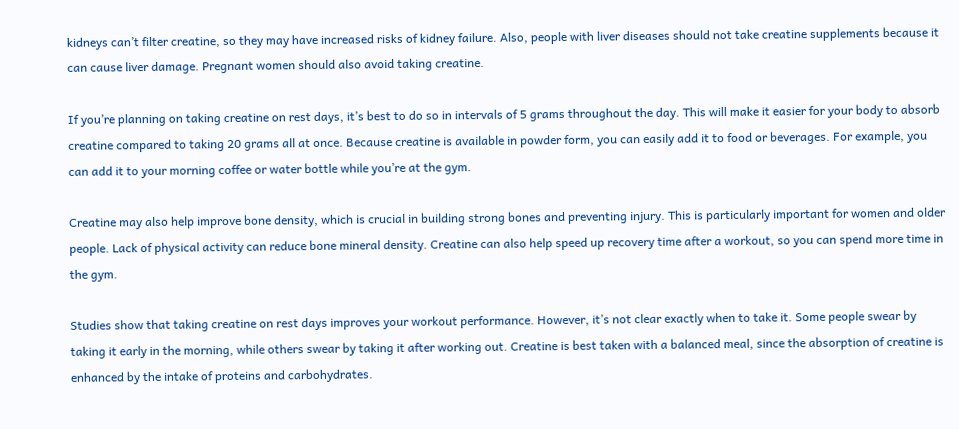kidneys can’t filter creatine, so they may have increased risks of kidney failure. Also, people with liver diseases should not take creatine supplements because it can cause liver damage. Pregnant women should also avoid taking creatine.

If you’re planning on taking creatine on rest days, it’s best to do so in intervals of 5 grams throughout the day. This will make it easier for your body to absorb creatine compared to taking 20 grams all at once. Because creatine is available in powder form, you can easily add it to food or beverages. For example, you can add it to your morning coffee or water bottle while you’re at the gym.

Creatine may also help improve bone density, which is crucial in building strong bones and preventing injury. This is particularly important for women and older people. Lack of physical activity can reduce bone mineral density. Creatine can also help speed up recovery time after a workout, so you can spend more time in the gym.

Studies show that taking creatine on rest days improves your workout performance. However, it’s not clear exactly when to take it. Some people swear by taking it early in the morning, while others swear by taking it after working out. Creatine is best taken with a balanced meal, since the absorption of creatine is enhanced by the intake of proteins and carbohydrates.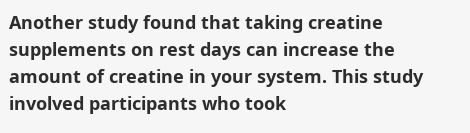Another study found that taking creatine supplements on rest days can increase the amount of creatine in your system. This study involved participants who took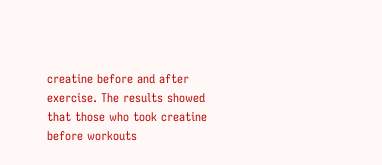creatine before and after exercise. The results showed that those who took creatine before workouts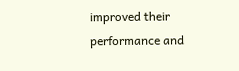improved their performance and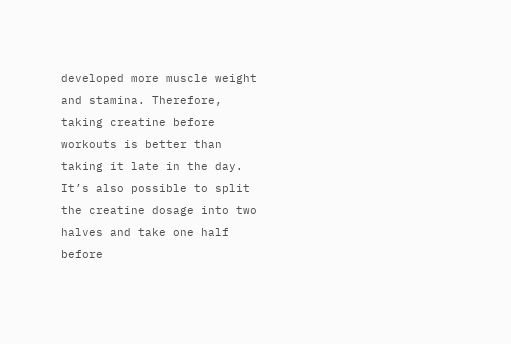developed more muscle weight and stamina. Therefore, taking creatine before workouts is better than taking it late in the day. It’s also possible to split the creatine dosage into two halves and take one half before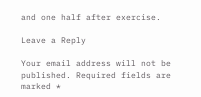and one half after exercise.

Leave a Reply

Your email address will not be published. Required fields are marked *